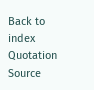Back to index
Quotation Source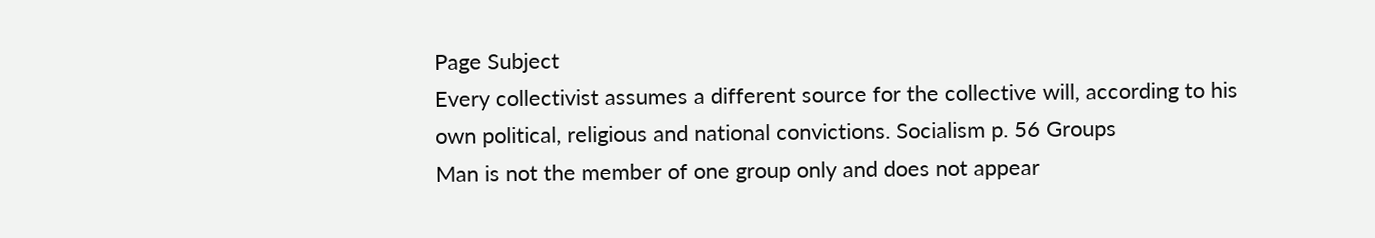Page Subject
Every collectivist assumes a different source for the collective will, according to his own political, religious and national convictions. Socialism p. 56 Groups
Man is not the member of one group only and does not appear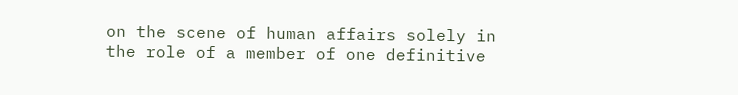on the scene of human affairs solely in the role of a member of one definitive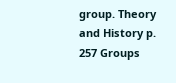group. Theory and History p. 257 Groups